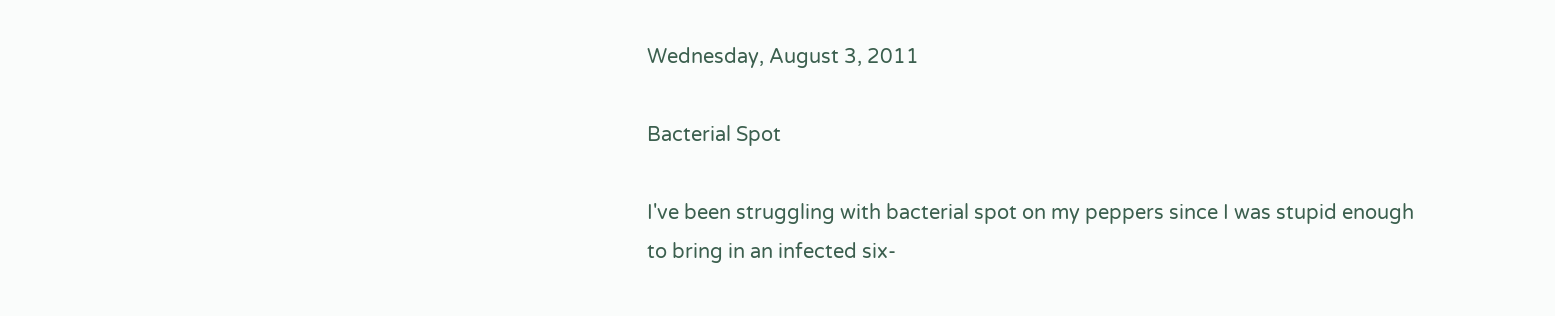Wednesday, August 3, 2011

Bacterial Spot

I've been struggling with bacterial spot on my peppers since I was stupid enough to bring in an infected six-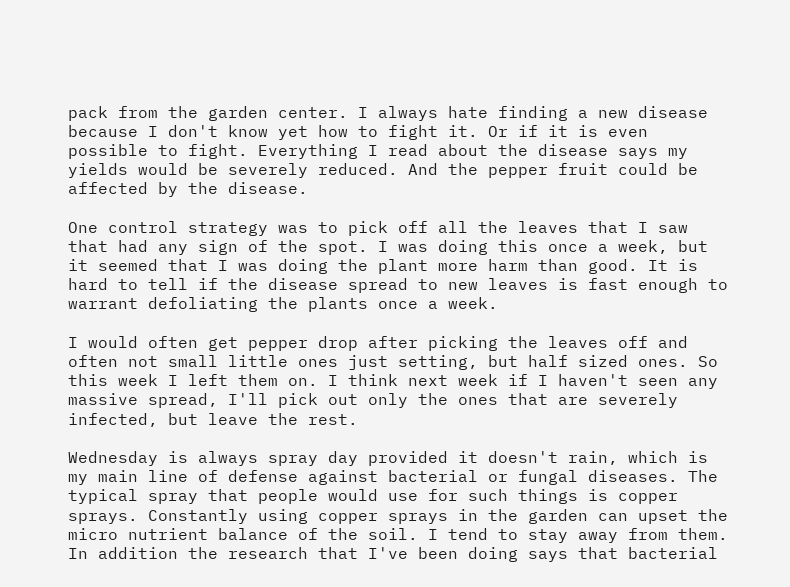pack from the garden center. I always hate finding a new disease because I don't know yet how to fight it. Or if it is even possible to fight. Everything I read about the disease says my yields would be severely reduced. And the pepper fruit could be affected by the disease.

One control strategy was to pick off all the leaves that I saw that had any sign of the spot. I was doing this once a week, but it seemed that I was doing the plant more harm than good. It is hard to tell if the disease spread to new leaves is fast enough to warrant defoliating the plants once a week.

I would often get pepper drop after picking the leaves off and often not small little ones just setting, but half sized ones. So this week I left them on. I think next week if I haven't seen any massive spread, I'll pick out only the ones that are severely infected, but leave the rest.

Wednesday is always spray day provided it doesn't rain, which is my main line of defense against bacterial or fungal diseases. The typical spray that people would use for such things is copper sprays. Constantly using copper sprays in the garden can upset the micro nutrient balance of the soil. I tend to stay away from them. In addition the research that I've been doing says that bacterial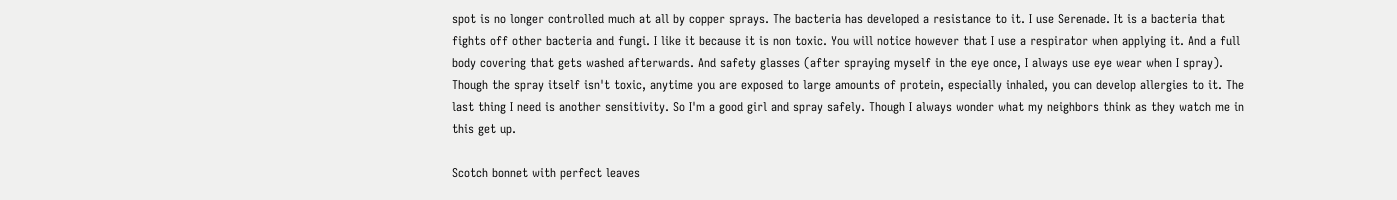spot is no longer controlled much at all by copper sprays. The bacteria has developed a resistance to it. I use Serenade. It is a bacteria that fights off other bacteria and fungi. I like it because it is non toxic. You will notice however that I use a respirator when applying it. And a full body covering that gets washed afterwards. And safety glasses (after spraying myself in the eye once, I always use eye wear when I spray). Though the spray itself isn't toxic, anytime you are exposed to large amounts of protein, especially inhaled, you can develop allergies to it. The last thing I need is another sensitivity. So I'm a good girl and spray safely. Though I always wonder what my neighbors think as they watch me in this get up.

Scotch bonnet with perfect leaves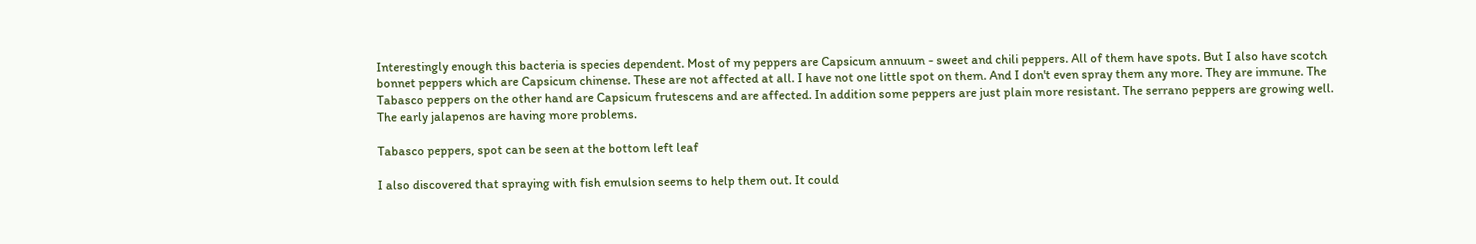Interestingly enough this bacteria is species dependent. Most of my peppers are Capsicum annuum - sweet and chili peppers. All of them have spots. But I also have scotch bonnet peppers which are Capsicum chinense. These are not affected at all. I have not one little spot on them. And I don't even spray them any more. They are immune. The Tabasco peppers on the other hand are Capsicum frutescens and are affected. In addition some peppers are just plain more resistant. The serrano peppers are growing well. The early jalapenos are having more problems.

Tabasco peppers, spot can be seen at the bottom left leaf

I also discovered that spraying with fish emulsion seems to help them out. It could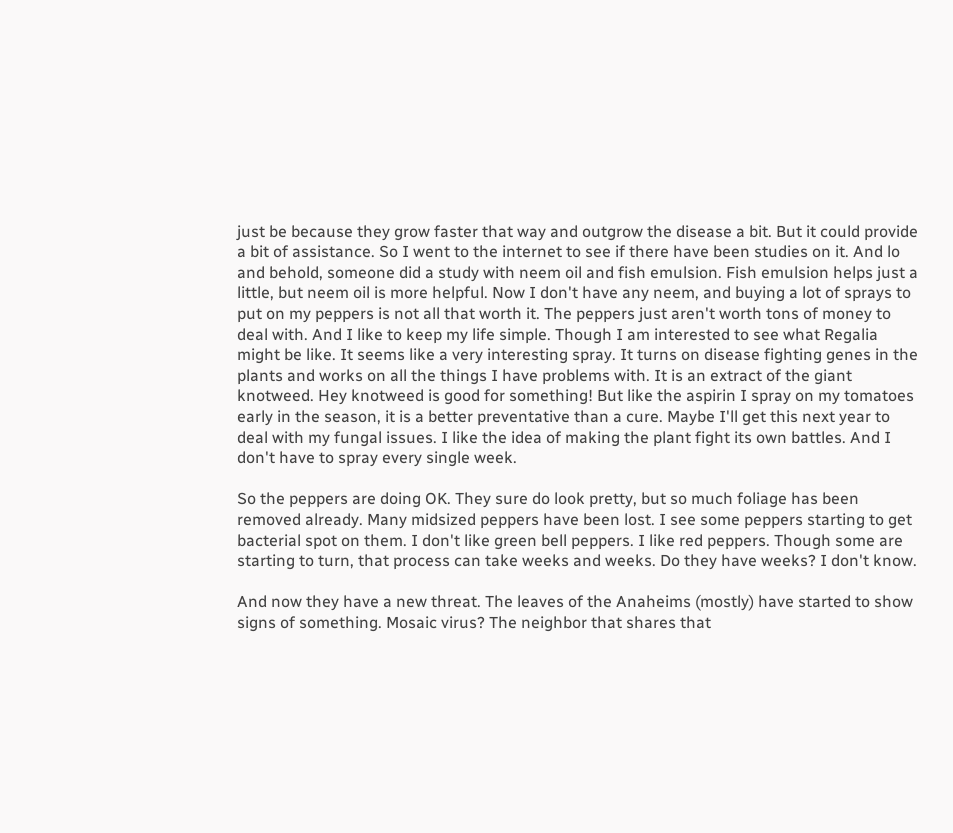just be because they grow faster that way and outgrow the disease a bit. But it could provide a bit of assistance. So I went to the internet to see if there have been studies on it. And lo and behold, someone did a study with neem oil and fish emulsion. Fish emulsion helps just a little, but neem oil is more helpful. Now I don't have any neem, and buying a lot of sprays to put on my peppers is not all that worth it. The peppers just aren't worth tons of money to deal with. And I like to keep my life simple. Though I am interested to see what Regalia might be like. It seems like a very interesting spray. It turns on disease fighting genes in the plants and works on all the things I have problems with. It is an extract of the giant knotweed. Hey knotweed is good for something! But like the aspirin I spray on my tomatoes early in the season, it is a better preventative than a cure. Maybe I'll get this next year to deal with my fungal issues. I like the idea of making the plant fight its own battles. And I don't have to spray every single week.

So the peppers are doing OK. They sure do look pretty, but so much foliage has been removed already. Many midsized peppers have been lost. I see some peppers starting to get bacterial spot on them. I don't like green bell peppers. I like red peppers. Though some are starting to turn, that process can take weeks and weeks. Do they have weeks? I don't know.

And now they have a new threat. The leaves of the Anaheims (mostly) have started to show signs of something. Mosaic virus? The neighbor that shares that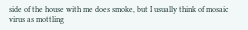side of the house with me does smoke, but I usually think of mosaic virus as mottling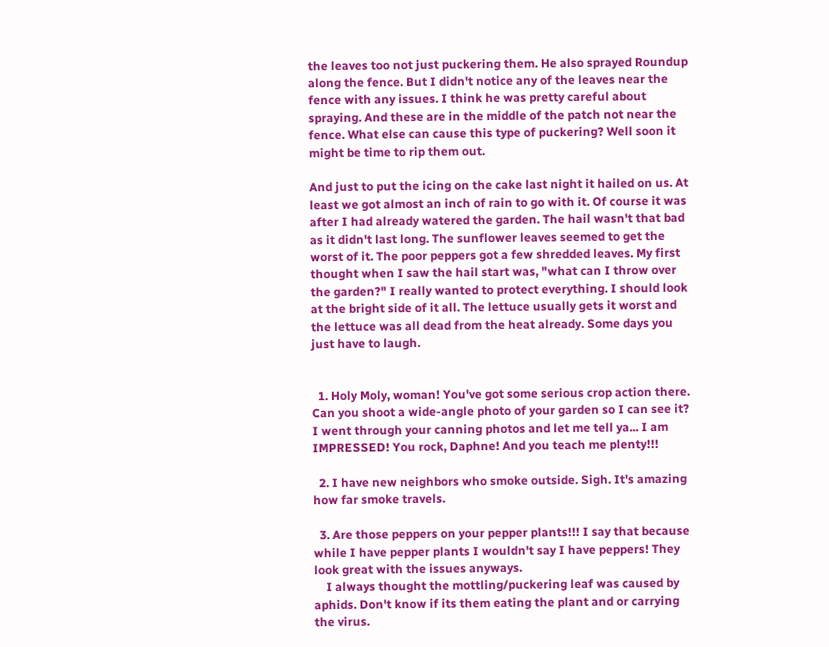the leaves too not just puckering them. He also sprayed Roundup along the fence. But I didn't notice any of the leaves near the fence with any issues. I think he was pretty careful about spraying. And these are in the middle of the patch not near the fence. What else can cause this type of puckering? Well soon it might be time to rip them out.

And just to put the icing on the cake last night it hailed on us. At least we got almost an inch of rain to go with it. Of course it was after I had already watered the garden. The hail wasn't that bad as it didn't last long. The sunflower leaves seemed to get the worst of it. The poor peppers got a few shredded leaves. My first thought when I saw the hail start was, "what can I throw over the garden?" I really wanted to protect everything. I should look at the bright side of it all. The lettuce usually gets it worst and the lettuce was all dead from the heat already. Some days you just have to laugh.


  1. Holy Moly, woman! You've got some serious crop action there. Can you shoot a wide-angle photo of your garden so I can see it? I went through your canning photos and let me tell ya... I am IMPRESSED! You rock, Daphne! And you teach me plenty!!!

  2. I have new neighbors who smoke outside. Sigh. It's amazing how far smoke travels.

  3. Are those peppers on your pepper plants!!! I say that because while I have pepper plants I wouldn't say I have peppers! They look great with the issues anyways.
    I always thought the mottling/puckering leaf was caused by aphids. Don't know if its them eating the plant and or carrying the virus.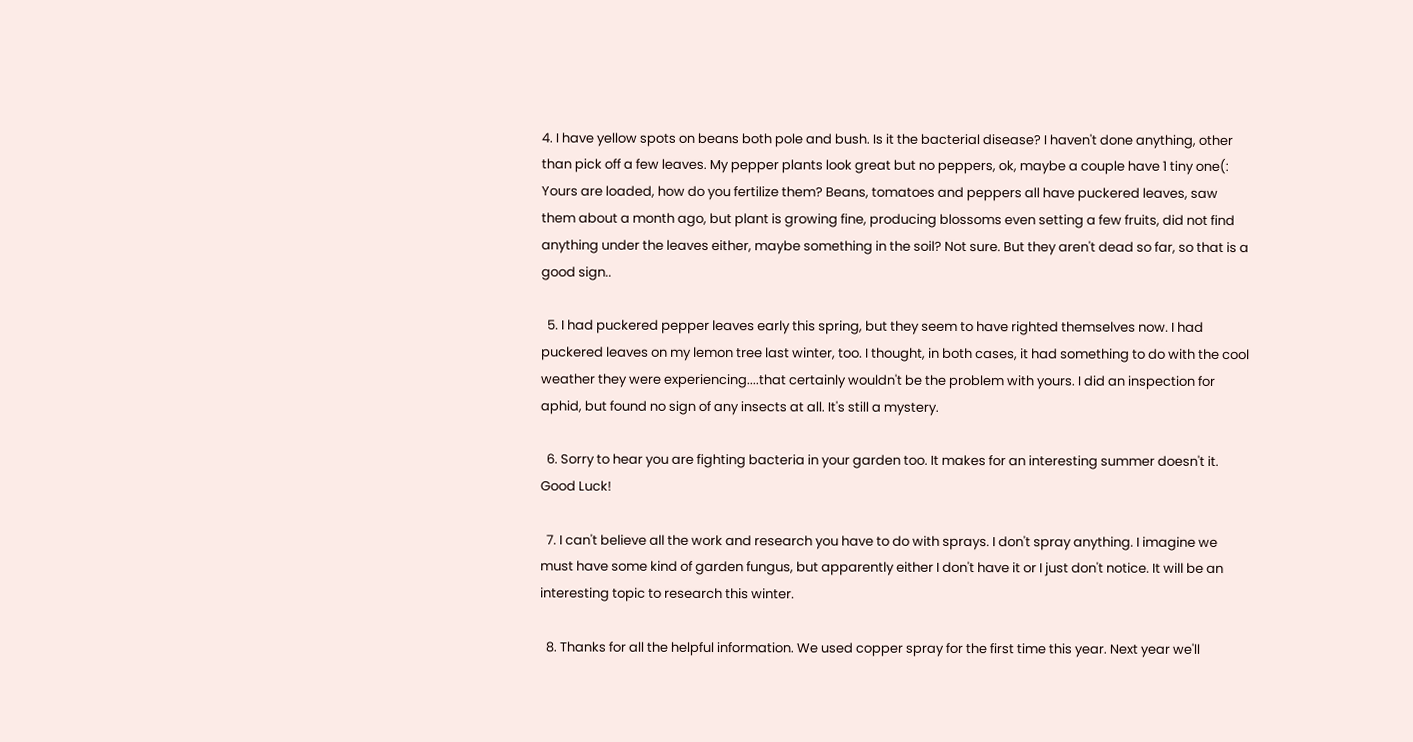4. I have yellow spots on beans both pole and bush. Is it the bacterial disease? I haven't done anything, other than pick off a few leaves. My pepper plants look great but no peppers, ok, maybe a couple have 1 tiny one(: Yours are loaded, how do you fertilize them? Beans, tomatoes and peppers all have puckered leaves, saw them about a month ago, but plant is growing fine, producing blossoms even setting a few fruits, did not find anything under the leaves either, maybe something in the soil? Not sure. But they aren't dead so far, so that is a good sign..

  5. I had puckered pepper leaves early this spring, but they seem to have righted themselves now. I had puckered leaves on my lemon tree last winter, too. I thought, in both cases, it had something to do with the cool weather they were experiencing....that certainly wouldn't be the problem with yours. I did an inspection for aphid, but found no sign of any insects at all. It's still a mystery.

  6. Sorry to hear you are fighting bacteria in your garden too. It makes for an interesting summer doesn't it. Good Luck!

  7. I can't believe all the work and research you have to do with sprays. I don't spray anything. I imagine we must have some kind of garden fungus, but apparently either I don't have it or I just don't notice. It will be an interesting topic to research this winter.

  8. Thanks for all the helpful information. We used copper spray for the first time this year. Next year we'll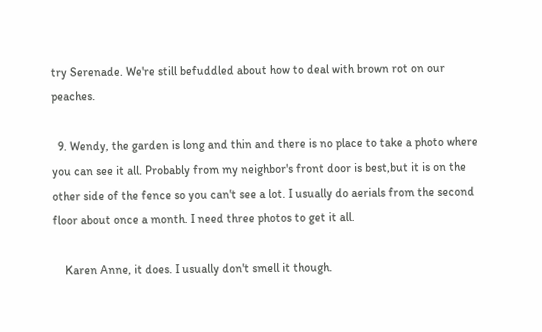try Serenade. We're still befuddled about how to deal with brown rot on our peaches.

  9. Wendy, the garden is long and thin and there is no place to take a photo where you can see it all. Probably from my neighbor's front door is best,but it is on the other side of the fence so you can't see a lot. I usually do aerials from the second floor about once a month. I need three photos to get it all.

    Karen Anne, it does. I usually don't smell it though.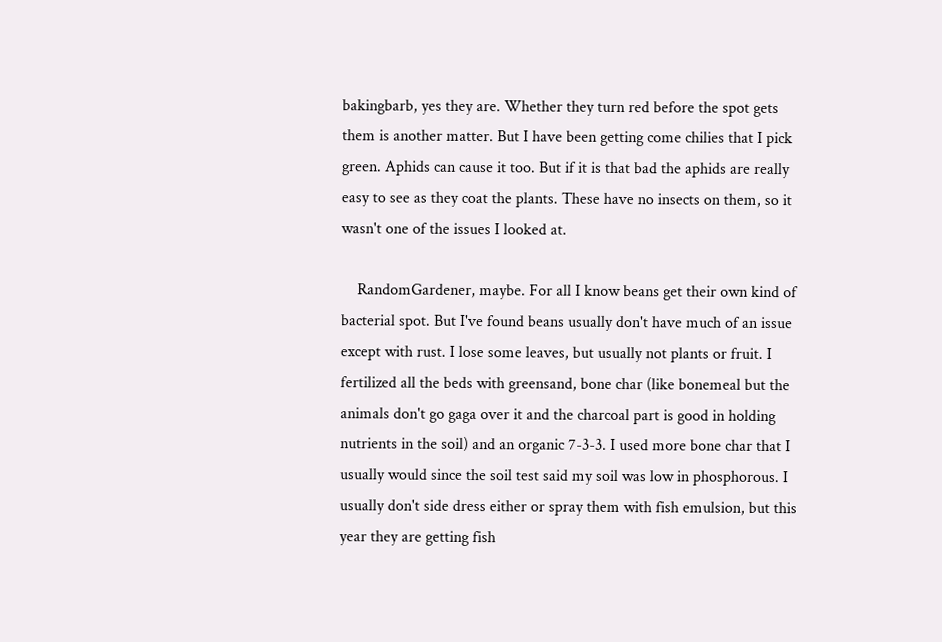bakingbarb, yes they are. Whether they turn red before the spot gets them is another matter. But I have been getting come chilies that I pick green. Aphids can cause it too. But if it is that bad the aphids are really easy to see as they coat the plants. These have no insects on them, so it wasn't one of the issues I looked at.

    RandomGardener, maybe. For all I know beans get their own kind of bacterial spot. But I've found beans usually don't have much of an issue except with rust. I lose some leaves, but usually not plants or fruit. I fertilized all the beds with greensand, bone char (like bonemeal but the animals don't go gaga over it and the charcoal part is good in holding nutrients in the soil) and an organic 7-3-3. I used more bone char that I usually would since the soil test said my soil was low in phosphorous. I usually don't side dress either or spray them with fish emulsion, but this year they are getting fish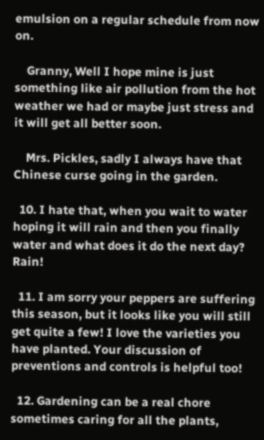emulsion on a regular schedule from now on.

    Granny, Well I hope mine is just something like air pollution from the hot weather we had or maybe just stress and it will get all better soon.

    Mrs. Pickles, sadly I always have that Chinese curse going in the garden.

  10. I hate that, when you wait to water hoping it will rain and then you finally water and what does it do the next day? Rain!

  11. I am sorry your peppers are suffering this season, but it looks like you will still get quite a few! I love the varieties you have planted. Your discussion of preventions and controls is helpful too!

  12. Gardening can be a real chore sometimes caring for all the plants,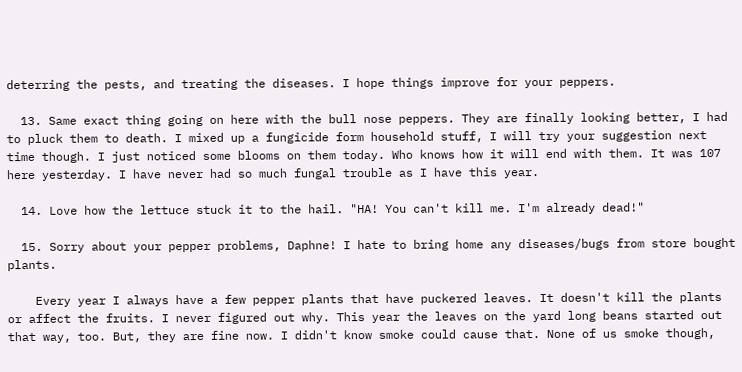deterring the pests, and treating the diseases. I hope things improve for your peppers.

  13. Same exact thing going on here with the bull nose peppers. They are finally looking better, I had to pluck them to death. I mixed up a fungicide form household stuff, I will try your suggestion next time though. I just noticed some blooms on them today. Who knows how it will end with them. It was 107 here yesterday. I have never had so much fungal trouble as I have this year.

  14. Love how the lettuce stuck it to the hail. "HA! You can't kill me. I'm already dead!"

  15. Sorry about your pepper problems, Daphne! I hate to bring home any diseases/bugs from store bought plants.

    Every year I always have a few pepper plants that have puckered leaves. It doesn't kill the plants or affect the fruits. I never figured out why. This year the leaves on the yard long beans started out that way, too. But, they are fine now. I didn't know smoke could cause that. None of us smoke though,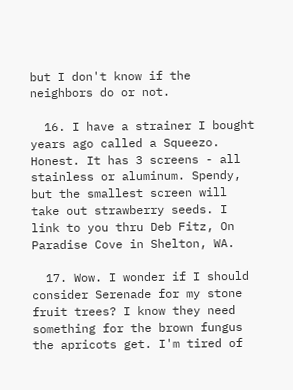but I don't know if the neighbors do or not.

  16. I have a strainer I bought years ago called a Squeezo. Honest. It has 3 screens - all stainless or aluminum. Spendy, but the smallest screen will take out strawberry seeds. I link to you thru Deb Fitz, On Paradise Cove in Shelton, WA.

  17. Wow. I wonder if I should consider Serenade for my stone fruit trees? I know they need something for the brown fungus the apricots get. I'm tired of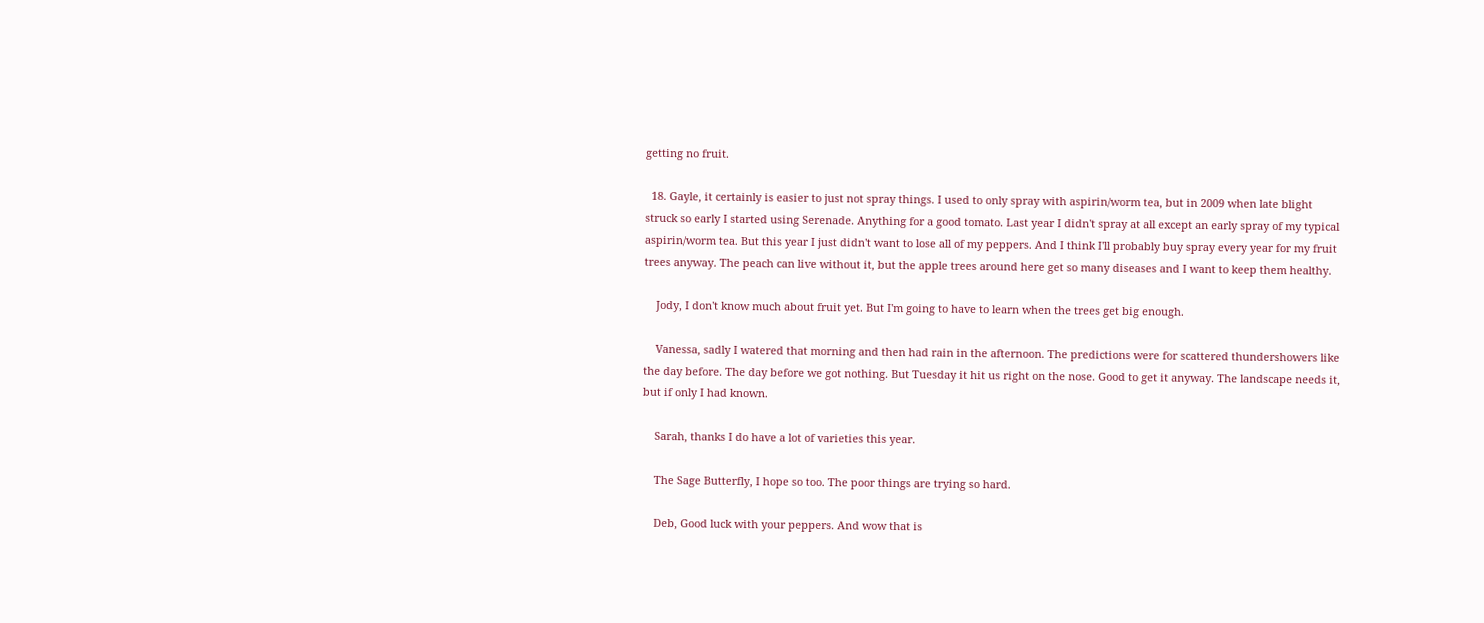getting no fruit.

  18. Gayle, it certainly is easier to just not spray things. I used to only spray with aspirin/worm tea, but in 2009 when late blight struck so early I started using Serenade. Anything for a good tomato. Last year I didn't spray at all except an early spray of my typical aspirin/worm tea. But this year I just didn't want to lose all of my peppers. And I think I'll probably buy spray every year for my fruit trees anyway. The peach can live without it, but the apple trees around here get so many diseases and I want to keep them healthy.

    Jody, I don't know much about fruit yet. But I'm going to have to learn when the trees get big enough.

    Vanessa, sadly I watered that morning and then had rain in the afternoon. The predictions were for scattered thundershowers like the day before. The day before we got nothing. But Tuesday it hit us right on the nose. Good to get it anyway. The landscape needs it, but if only I had known.

    Sarah, thanks I do have a lot of varieties this year.

    The Sage Butterfly, I hope so too. The poor things are trying so hard.

    Deb, Good luck with your peppers. And wow that is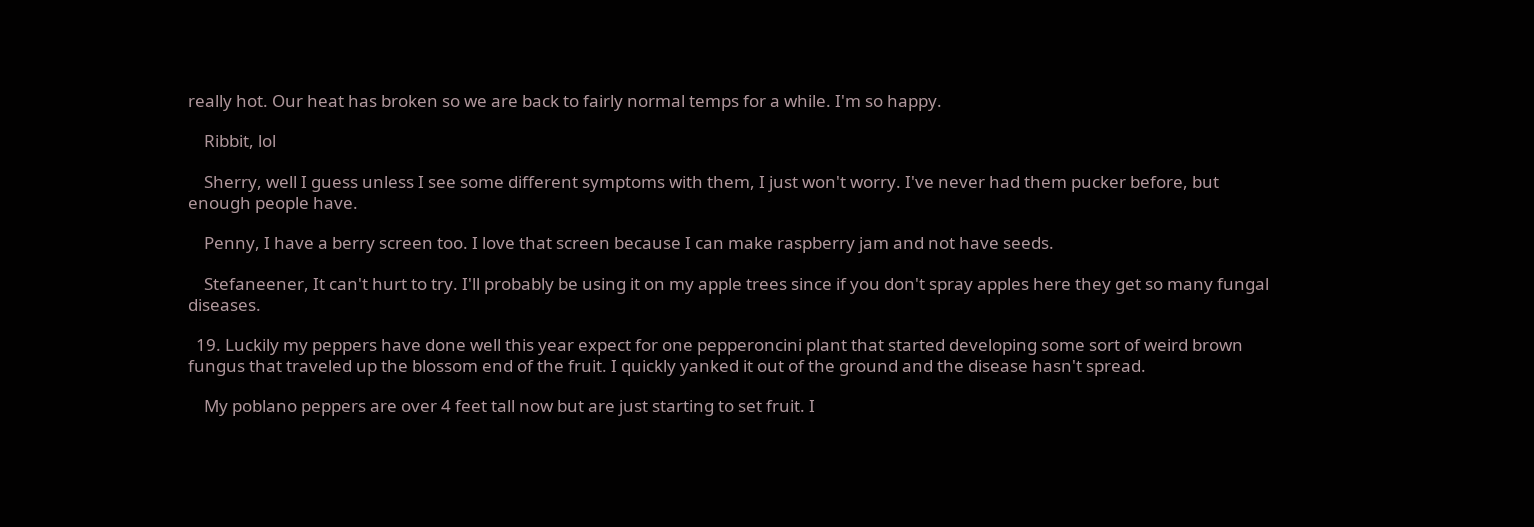really hot. Our heat has broken so we are back to fairly normal temps for a while. I'm so happy.

    Ribbit, lol

    Sherry, well I guess unless I see some different symptoms with them, I just won't worry. I've never had them pucker before, but enough people have.

    Penny, I have a berry screen too. I love that screen because I can make raspberry jam and not have seeds.

    Stefaneener, It can't hurt to try. I'll probably be using it on my apple trees since if you don't spray apples here they get so many fungal diseases.

  19. Luckily my peppers have done well this year expect for one pepperoncini plant that started developing some sort of weird brown fungus that traveled up the blossom end of the fruit. I quickly yanked it out of the ground and the disease hasn't spread.

    My poblano peppers are over 4 feet tall now but are just starting to set fruit. I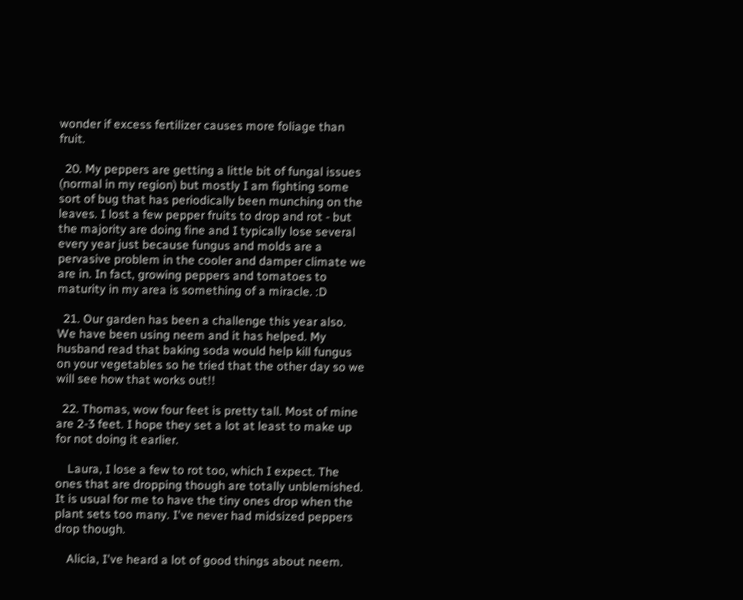wonder if excess fertilizer causes more foliage than fruit.

  20. My peppers are getting a little bit of fungal issues (normal in my region) but mostly I am fighting some sort of bug that has periodically been munching on the leaves. I lost a few pepper fruits to drop and rot - but the majority are doing fine and I typically lose several every year just because fungus and molds are a pervasive problem in the cooler and damper climate we are in. In fact, growing peppers and tomatoes to maturity in my area is something of a miracle. :D

  21. Our garden has been a challenge this year also. We have been using neem and it has helped. My husband read that baking soda would help kill fungus on your vegetables so he tried that the other day so we will see how that works out!!

  22. Thomas, wow four feet is pretty tall. Most of mine are 2-3 feet. I hope they set a lot at least to make up for not doing it earlier.

    Laura, I lose a few to rot too, which I expect. The ones that are dropping though are totally unblemished. It is usual for me to have the tiny ones drop when the plant sets too many. I've never had midsized peppers drop though.

    Alicia, I've heard a lot of good things about neem.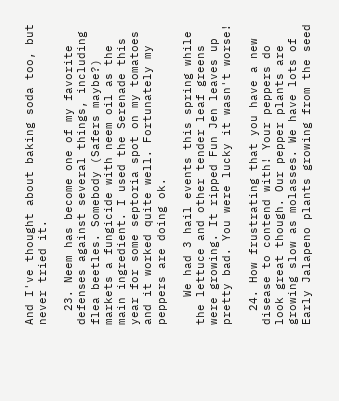And I've thought about baking soda too, but never tried it.

  23. Neem has become one of my favorite defenses against several things, including flea beetles. Somebody (Safers maybe?) markets a fungicide with neem oil as the main ingredient. I used the Serenade this year for some septoria spot on my tomatoes and it worked quite well. Fortunately my peppers are doing ok.

    We had 3 hail events this spring while the lettuce and other tender leaf greens were growing. It ripped Fun Jen leaves up pretty bad. You were lucky it wasn't worse!

  24. How frustrating that you have a new disease to contend with! Your peppers do look great though. Our pepper plants are growing slow as molasses. We have lots of Early Jalapeno plants growing from the seed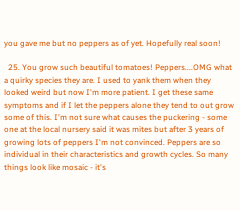you gave me but no peppers as of yet. Hopefully real soon!

  25. You grow such beautiful tomatoes! Peppers....OMG what a quirky species they are. I used to yank them when they looked weird but now I'm more patient. I get these same symptoms and if I let the peppers alone they tend to out grow some of this. I'm not sure what causes the puckering - some one at the local nursery said it was mites but after 3 years of growing lots of peppers I'm not convinced. Peppers are so individual in their characteristics and growth cycles. So many things look like mosaic - it's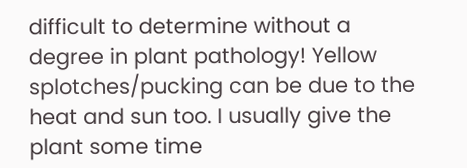difficult to determine without a degree in plant pathology! Yellow splotches/pucking can be due to the heat and sun too. I usually give the plant some time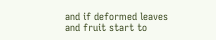and if deformed leaves and fruit start to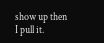show up then I pull it.